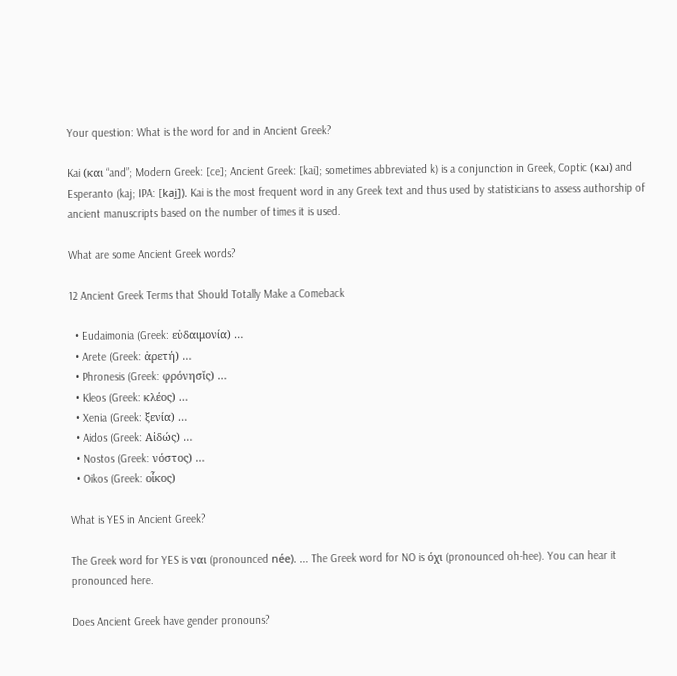Your question: What is the word for and in Ancient Greek?

Kai (και “and”; Modern Greek: [ce]; Ancient Greek: [kai]; sometimes abbreviated k) is a conjunction in Greek, Coptic (ⲕⲁⲓ) and Esperanto (kaj; IPA: [kai̯]). Kai is the most frequent word in any Greek text and thus used by statisticians to assess authorship of ancient manuscripts based on the number of times it is used.

What are some Ancient Greek words?

12 Ancient Greek Terms that Should Totally Make a Comeback

  • Eudaimonia (Greek: εὐδαιμονία) …
  • Arete (Greek: ἀρετή) …
  • Phronesis (Greek: φρόνησῐς) …
  • Kleos (Greek: κλέος) …
  • Xenia (Greek: ξενία) …
  • Aidos (Greek: Αἰδώς) …
  • Nostos (Greek: νόστος) …
  • Oikos (Greek: οἶκος)

What is YES in Ancient Greek?

The Greek word for YES is ναι (pronounced née). … The Greek word for NO is όχι (pronounced oh-hee). You can hear it pronounced here.

Does Ancient Greek have gender pronouns?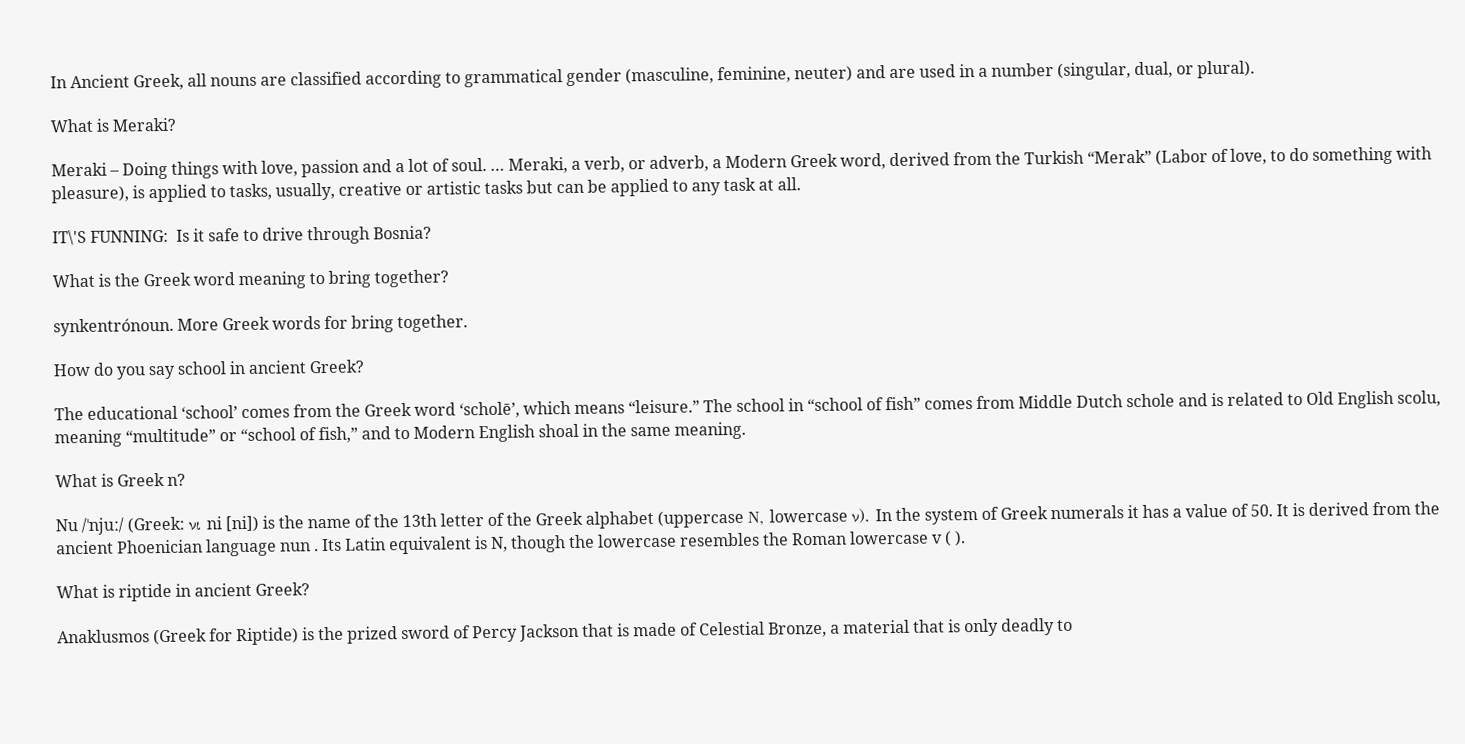In Ancient Greek, all nouns are classified according to grammatical gender (masculine, feminine, neuter) and are used in a number (singular, dual, or plural).

What is Meraki?

Meraki – Doing things with love, passion and a lot of soul. … Meraki, a verb, or adverb, a Modern Greek word, derived from the Turkish “Merak” (Labor of love, to do something with pleasure), is applied to tasks, usually, creative or artistic tasks but can be applied to any task at all.

IT\'S FUNNING:  Is it safe to drive through Bosnia?

What is the Greek word meaning to bring together?

synkentrónoun. More Greek words for bring together.

How do you say school in ancient Greek?

The educational ‘school’ comes from the Greek word ‘scholē’, which means “leisure.” The school in “school of fish” comes from Middle Dutch schole and is related to Old English scolu, meaning “multitude” or “school of fish,” and to Modern English shoal in the same meaning.

What is Greek n?

Nu /ˈnjuː/ (Greek: νι ni [ni]) is the name of the 13th letter of the Greek alphabet (uppercase Ν, lowercase ν). In the system of Greek numerals it has a value of 50. It is derived from the ancient Phoenician language nun . Its Latin equivalent is N, though the lowercase resembles the Roman lowercase v ( ).

What is riptide in ancient Greek?

Anaklusmos (Greek for Riptide) is the prized sword of Percy Jackson that is made of Celestial Bronze, a material that is only deadly to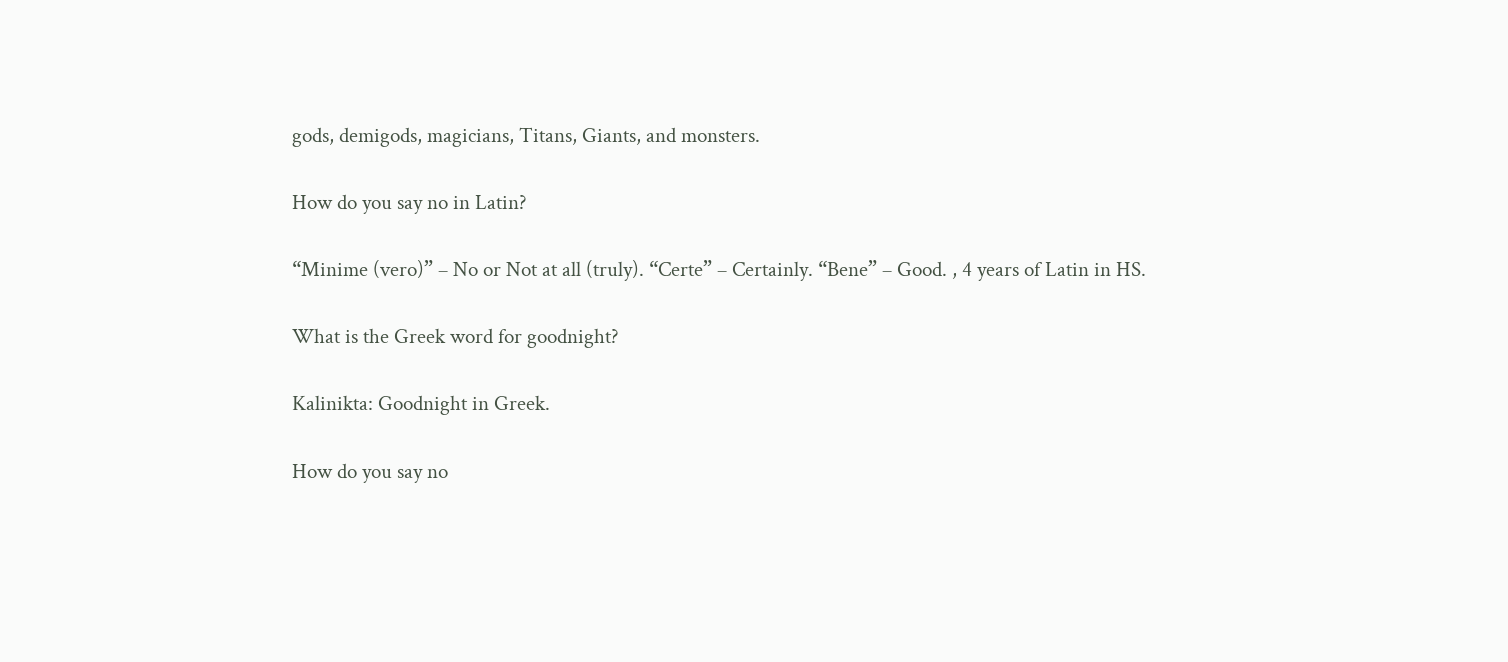gods, demigods, magicians, Titans, Giants, and monsters.

How do you say no in Latin?

“Minime (vero)” – No or Not at all (truly). “Certe” – Certainly. “Bene” – Good. , 4 years of Latin in HS.

What is the Greek word for goodnight?

Kalinikta: Goodnight in Greek.

How do you say no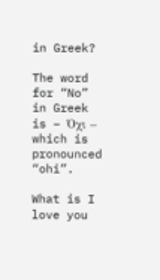in Greek?

The word for “No” in Greek is – Όχι – which is pronounced “ohi”.

What is I love you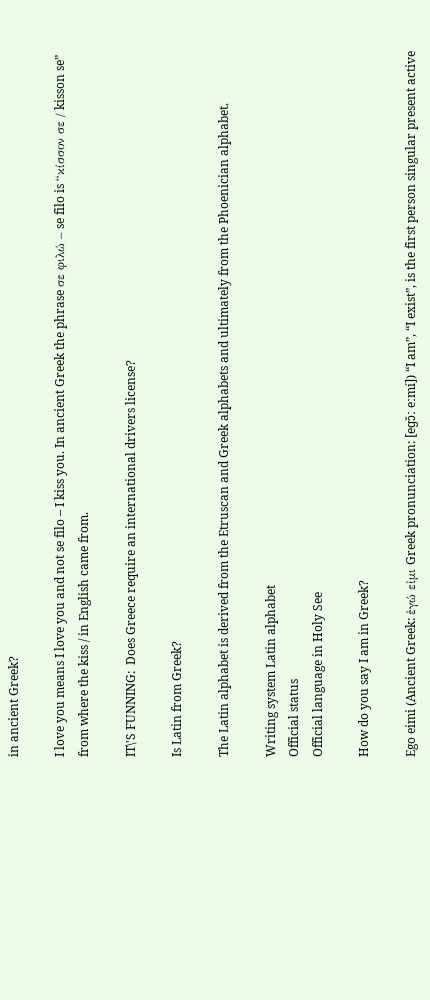in ancient Greek?

I love you means I love you and not se filo – I kiss you. In ancient Greek the phrase σε φιλώ – se filo is “κίσσον σε / kisson se” from where the kiss / in English came from.

IT\'S FUNNING:  Does Greece require an international drivers license?

Is Latin from Greek?

The Latin alphabet is derived from the Etruscan and Greek alphabets and ultimately from the Phoenician alphabet.

Writing system Latin alphabet
Official status
Official language in Holy See

How do you say I am in Greek?

Ego eimi (Ancient Greek: ἐγώ εἰμι Greek pronunciation: [eɡɔ̌ː eːmí]) “I am”, “I exist”, is the first person singular present active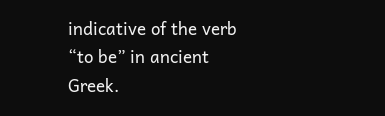indicative of the verb “to be” in ancient Greek.